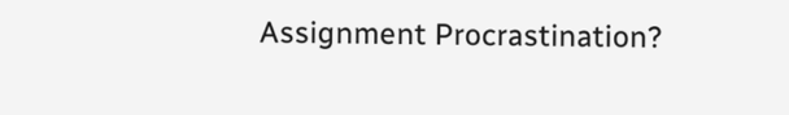Assignment Procrastination?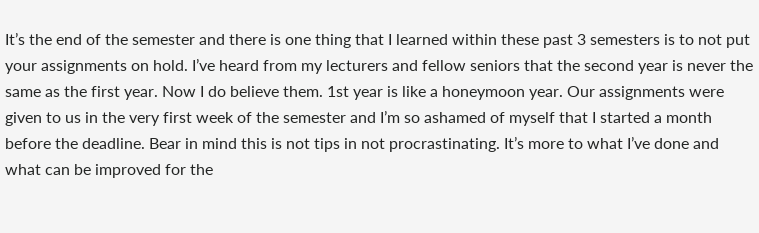It’s the end of the semester and there is one thing that I learned within these past 3 semesters is to not put your assignments on hold. I’ve heard from my lecturers and fellow seniors that the second year is never the same as the first year. Now I do believe them. 1st year is like a honeymoon year. Our assignments were given to us in the very first week of the semester and I’m so ashamed of myself that I started a month before the deadline. Bear in mind this is not tips in not procrastinating. It’s more to what I’ve done and what can be improved for the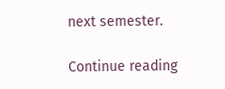next semester.

Continue reading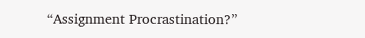“Assignment Procrastination?”